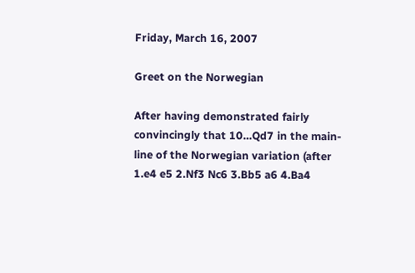Friday, March 16, 2007

Greet on the Norwegian

After having demonstrated fairly convincingly that 10...Qd7 in the main-line of the Norwegian variation (after 1.e4 e5 2.Nf3 Nc6 3.Bb5 a6 4.Ba4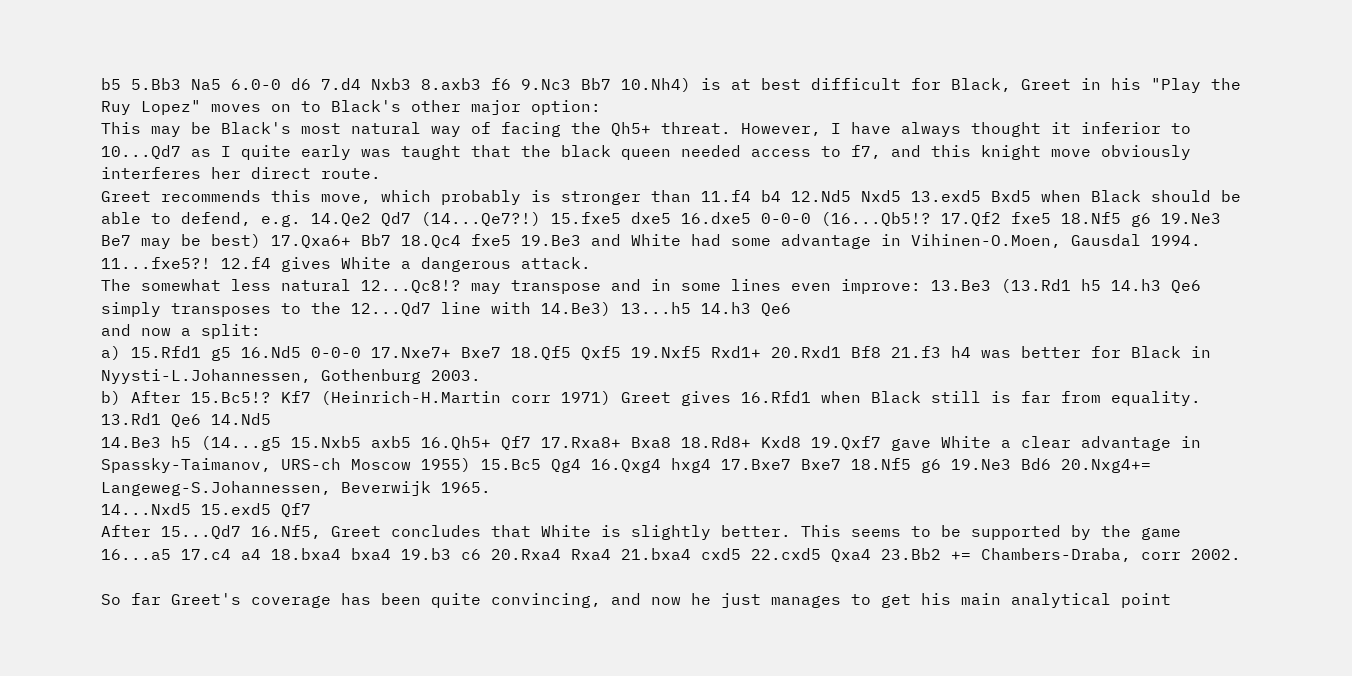b5 5.Bb3 Na5 6.0-0 d6 7.d4 Nxb3 8.axb3 f6 9.Nc3 Bb7 10.Nh4) is at best difficult for Black, Greet in his "Play the Ruy Lopez" moves on to Black's other major option:
This may be Black's most natural way of facing the Qh5+ threat. However, I have always thought it inferior to 10...Qd7 as I quite early was taught that the black queen needed access to f7, and this knight move obviously interferes her direct route.
Greet recommends this move, which probably is stronger than 11.f4 b4 12.Nd5 Nxd5 13.exd5 Bxd5 when Black should be able to defend, e.g. 14.Qe2 Qd7 (14...Qe7?!) 15.fxe5 dxe5 16.dxe5 0-0-0 (16...Qb5!? 17.Qf2 fxe5 18.Nf5 g6 19.Ne3 Be7 may be best) 17.Qxa6+ Bb7 18.Qc4 fxe5 19.Be3 and White had some advantage in Vihinen-O.Moen, Gausdal 1994.
11...fxe5?! 12.f4 gives White a dangerous attack.
The somewhat less natural 12...Qc8!? may transpose and in some lines even improve: 13.Be3 (13.Rd1 h5 14.h3 Qe6 simply transposes to the 12...Qd7 line with 14.Be3) 13...h5 14.h3 Qe6
and now a split:
a) 15.Rfd1 g5 16.Nd5 0-0-0 17.Nxe7+ Bxe7 18.Qf5 Qxf5 19.Nxf5 Rxd1+ 20.Rxd1 Bf8 21.f3 h4 was better for Black in Nyysti-L.Johannessen, Gothenburg 2003.
b) After 15.Bc5!? Kf7 (Heinrich-H.Martin corr 1971) Greet gives 16.Rfd1 when Black still is far from equality.
13.Rd1 Qe6 14.Nd5
14.Be3 h5 (14...g5 15.Nxb5 axb5 16.Qh5+ Qf7 17.Rxa8+ Bxa8 18.Rd8+ Kxd8 19.Qxf7 gave White a clear advantage in Spassky-Taimanov, URS-ch Moscow 1955) 15.Bc5 Qg4 16.Qxg4 hxg4 17.Bxe7 Bxe7 18.Nf5 g6 19.Ne3 Bd6 20.Nxg4+= Langeweg-S.Johannessen, Beverwijk 1965.
14...Nxd5 15.exd5 Qf7
After 15...Qd7 16.Nf5, Greet concludes that White is slightly better. This seems to be supported by the game 16...a5 17.c4 a4 18.bxa4 bxa4 19.b3 c6 20.Rxa4 Rxa4 21.bxa4 cxd5 22.cxd5 Qxa4 23.Bb2 += Chambers-Draba, corr 2002.

So far Greet's coverage has been quite convincing, and now he just manages to get his main analytical point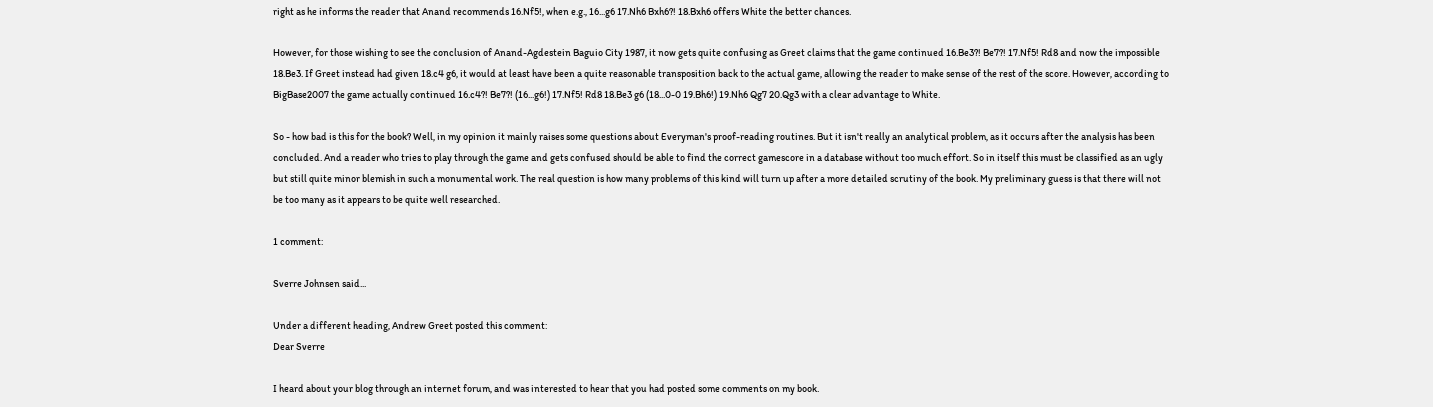right as he informs the reader that Anand recommends 16.Nf5!, when e.g., 16...g6 17.Nh6 Bxh6?! 18.Bxh6 offers White the better chances.

However, for those wishing to see the conclusion of Anand-Agdestein Baguio City 1987, it now gets quite confusing as Greet claims that the game continued 16.Be3?! Be7?! 17.Nf5! Rd8 and now the impossible 18.Be3. If Greet instead had given 18.c4 g6, it would at least have been a quite reasonable transposition back to the actual game, allowing the reader to make sense of the rest of the score. However, according to BigBase2007 the game actually continued 16.c4?! Be7?! (16...g6!) 17.Nf5! Rd8 18.Be3 g6 (18...0-0 19.Bh6!) 19.Nh6 Qg7 20.Qg3 with a clear advantage to White.

So - how bad is this for the book? Well, in my opinion it mainly raises some questions about Everyman's proof-reading routines. But it isn't really an analytical problem, as it occurs after the analysis has been concluded. And a reader who tries to play through the game and gets confused should be able to find the correct gamescore in a database without too much effort. So in itself this must be classified as an ugly but still quite minor blemish in such a monumental work. The real question is how many problems of this kind will turn up after a more detailed scrutiny of the book. My preliminary guess is that there will not be too many as it appears to be quite well researched.

1 comment:

Sverre Johnsen said...

Under a different heading, Andrew Greet posted this comment:
Dear Sverre

I heard about your blog through an internet forum, and was interested to hear that you had posted some comments on my book.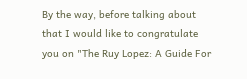By the way, before talking about that I would like to congratulate you on "The Ruy Lopez: A Guide For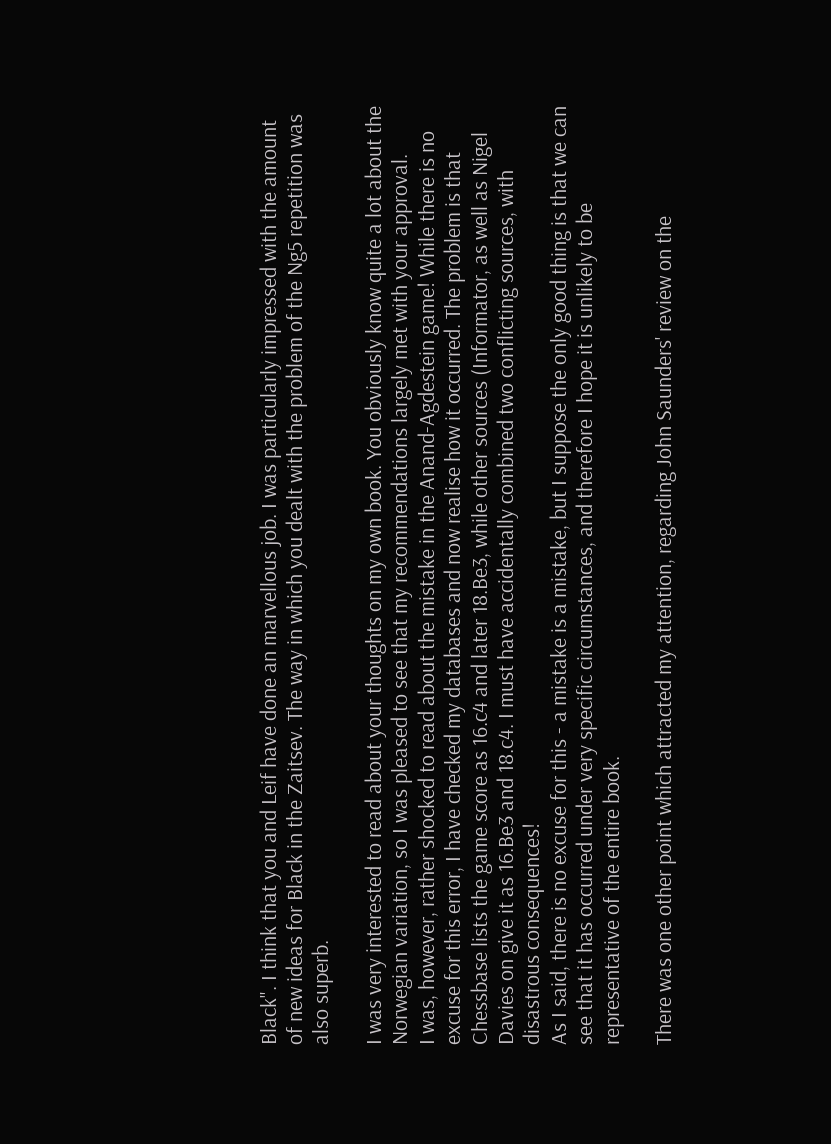Black". I think that you and Leif have done an marvellous job. I was particularly impressed with the amount of new ideas for Black in the Zaitsev. The way in which you dealt with the problem of the Ng5 repetition was also superb.

I was very interested to read about your thoughts on my own book. You obviously know quite a lot about the Norwegian variation, so I was pleased to see that my recommendations largely met with your approval.
I was, however, rather shocked to read about the mistake in the Anand-Agdestein game! While there is no excuse for this error, I have checked my databases and now realise how it occurred. The problem is that Chessbase lists the game score as 16.c4 and later 18.Be3, while other sources (Informator, as well as Nigel Davies on give it as 16.Be3 and 18.c4. I must have accidentally combined two conflicting sources, with disastrous consequences!
As I said, there is no excuse for this - a mistake is a mistake, but I suppose the only good thing is that we can see that it has occurred under very specific circumstances, and therefore I hope it is unlikely to be representative of the entire book.

There was one other point which attracted my attention, regarding John Saunders' review on the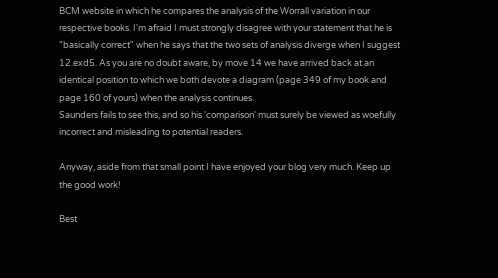BCM website in which he compares the analysis of the Worrall variation in our respective books. I'm afraid I must strongly disagree with your statement that he is "basically correct" when he says that the two sets of analysis diverge when I suggest 12.exd5. As you are no doubt aware, by move 14 we have arrived back at an identical position to which we both devote a diagram (page 349 of my book and page 160 of yours) when the analysis continues.
Saunders fails to see this, and so his 'comparison' must surely be viewed as woefully incorrect and misleading to potential readers.

Anyway, aside from that small point I have enjoyed your blog very much. Keep up the good work!

Best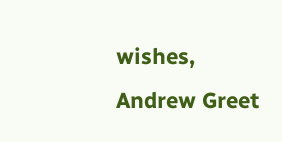wishes,
Andrew Greet